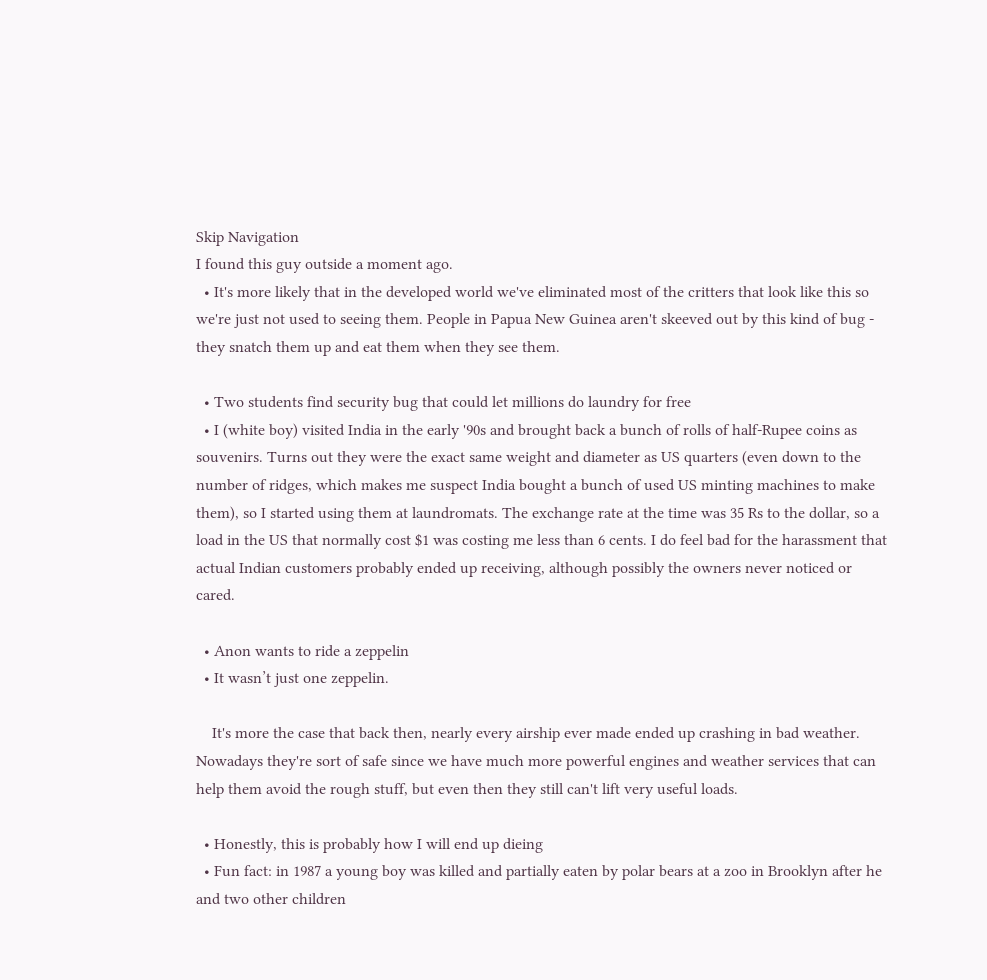Skip Navigation
I found this guy outside a moment ago.
  • It's more likely that in the developed world we've eliminated most of the critters that look like this so we're just not used to seeing them. People in Papua New Guinea aren't skeeved out by this kind of bug - they snatch them up and eat them when they see them.

  • Two students find security bug that could let millions do laundry for free
  • I (white boy) visited India in the early '90s and brought back a bunch of rolls of half-Rupee coins as souvenirs. Turns out they were the exact same weight and diameter as US quarters (even down to the number of ridges, which makes me suspect India bought a bunch of used US minting machines to make them), so I started using them at laundromats. The exchange rate at the time was 35 Rs to the dollar, so a load in the US that normally cost $1 was costing me less than 6 cents. I do feel bad for the harassment that actual Indian customers probably ended up receiving, although possibly the owners never noticed or cared.

  • Anon wants to ride a zeppelin
  • It wasn’t just one zeppelin.

    It's more the case that back then, nearly every airship ever made ended up crashing in bad weather. Nowadays they're sort of safe since we have much more powerful engines and weather services that can help them avoid the rough stuff, but even then they still can't lift very useful loads.

  • Honestly, this is probably how I will end up dieing
  • Fun fact: in 1987 a young boy was killed and partially eaten by polar bears at a zoo in Brooklyn after he and two other children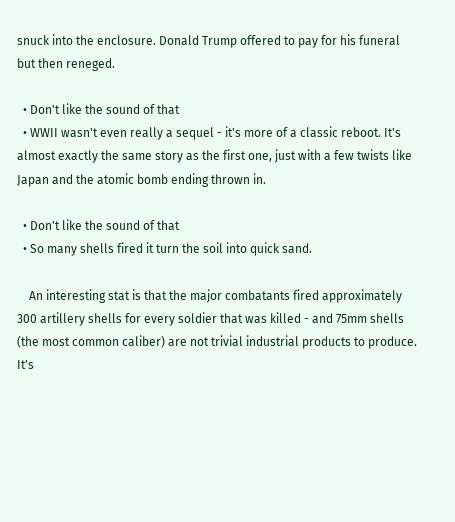snuck into the enclosure. Donald Trump offered to pay for his funeral but then reneged.

  • Don't like the sound of that
  • WWII wasn't even really a sequel - it's more of a classic reboot. It's almost exactly the same story as the first one, just with a few twists like Japan and the atomic bomb ending thrown in.

  • Don't like the sound of that
  • So many shells fired it turn the soil into quick sand.

    An interesting stat is that the major combatants fired approximately 300 artillery shells for every soldier that was killed - and 75mm shells (the most common caliber) are not trivial industrial products to produce. It's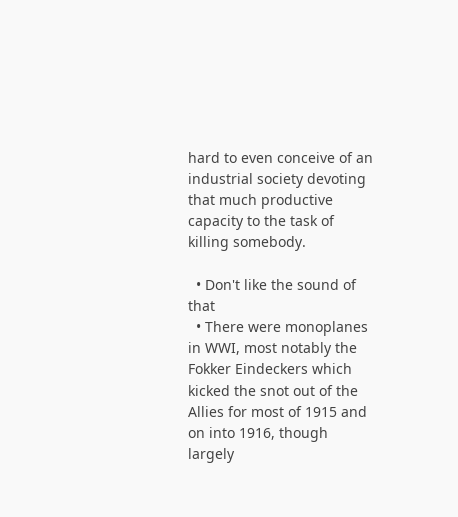hard to even conceive of an industrial society devoting that much productive capacity to the task of killing somebody.

  • Don't like the sound of that
  • There were monoplanes in WWI, most notably the Fokker Eindeckers which kicked the snot out of the Allies for most of 1915 and on into 1916, though largely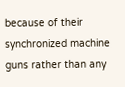because of their synchronized machine guns rather than any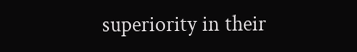superiority in their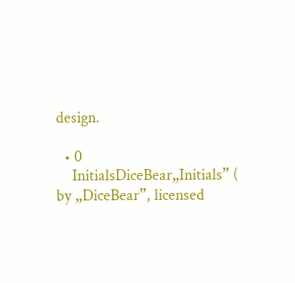design.

  • 0
    InitialsDiceBear„Initials” ( by „DiceBear”, licensed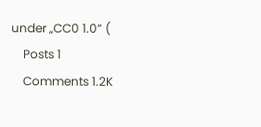under „CC0 1.0” (
    Posts 1
    Comments 1.2K